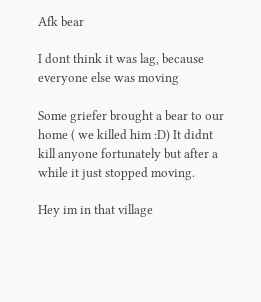Afk bear

I dont think it was lag, because everyone else was moving

Some griefer brought a bear to our home ( we killed him :D) It didnt kill anyone fortunately but after a while it just stopped moving.

Hey im in that village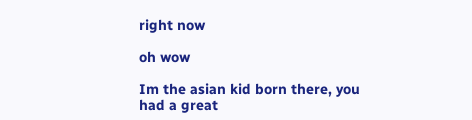right now

oh wow

Im the asian kid born there, you had a great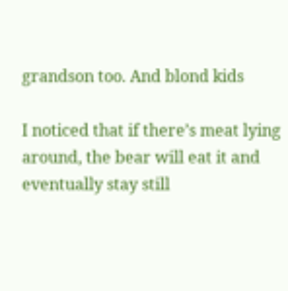grandson too. And blond kids

I noticed that if there’s meat lying around, the bear will eat it and eventually stay still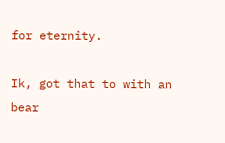for eternity.

Ik, got that to with an bear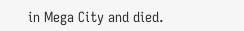in Mega City and died.